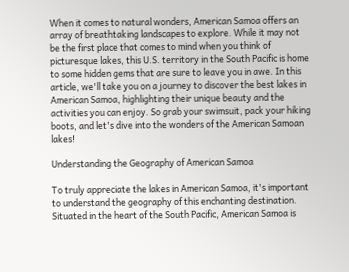When it comes to natural wonders, American Samoa offers an array of breathtaking landscapes to explore. While it may not be the first place that comes to mind when you think of picturesque lakes, this U.S. territory in the South Pacific is home to some hidden gems that are sure to leave you in awe. In this article, we'll take you on a journey to discover the best lakes in American Samoa, highlighting their unique beauty and the activities you can enjoy. So grab your swimsuit, pack your hiking boots, and let's dive into the wonders of the American Samoan lakes!

Understanding the Geography of American Samoa

To truly appreciate the lakes in American Samoa, it's important to understand the geography of this enchanting destination. Situated in the heart of the South Pacific, American Samoa is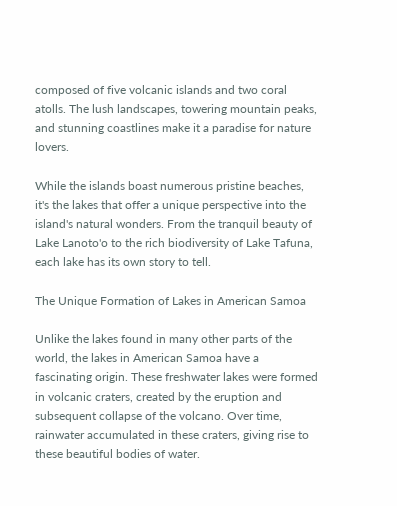composed of five volcanic islands and two coral atolls. The lush landscapes, towering mountain peaks, and stunning coastlines make it a paradise for nature lovers.

While the islands boast numerous pristine beaches, it's the lakes that offer a unique perspective into the island's natural wonders. From the tranquil beauty of Lake Lanoto'o to the rich biodiversity of Lake Tafuna, each lake has its own story to tell.

The Unique Formation of Lakes in American Samoa

Unlike the lakes found in many other parts of the world, the lakes in American Samoa have a fascinating origin. These freshwater lakes were formed in volcanic craters, created by the eruption and subsequent collapse of the volcano. Over time, rainwater accumulated in these craters, giving rise to these beautiful bodies of water.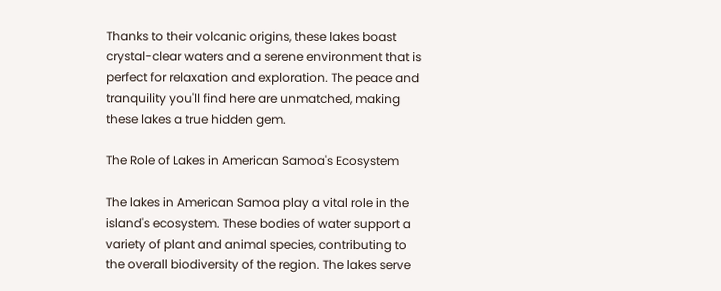Thanks to their volcanic origins, these lakes boast crystal-clear waters and a serene environment that is perfect for relaxation and exploration. The peace and tranquility you'll find here are unmatched, making these lakes a true hidden gem.

The Role of Lakes in American Samoa's Ecosystem

The lakes in American Samoa play a vital role in the island's ecosystem. These bodies of water support a variety of plant and animal species, contributing to the overall biodiversity of the region. The lakes serve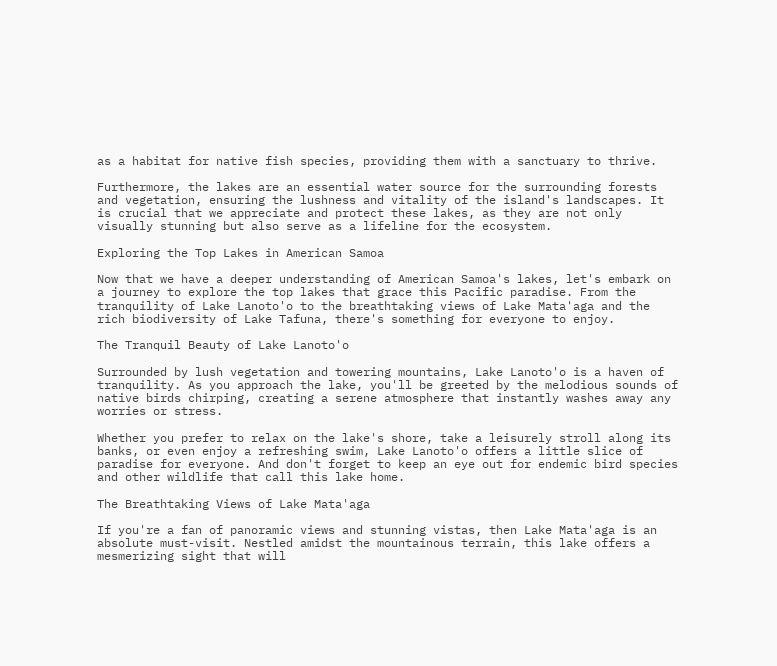as a habitat for native fish species, providing them with a sanctuary to thrive.

Furthermore, the lakes are an essential water source for the surrounding forests and vegetation, ensuring the lushness and vitality of the island's landscapes. It is crucial that we appreciate and protect these lakes, as they are not only visually stunning but also serve as a lifeline for the ecosystem.

Exploring the Top Lakes in American Samoa

Now that we have a deeper understanding of American Samoa's lakes, let's embark on a journey to explore the top lakes that grace this Pacific paradise. From the tranquility of Lake Lanoto'o to the breathtaking views of Lake Mata'aga and the rich biodiversity of Lake Tafuna, there's something for everyone to enjoy.

The Tranquil Beauty of Lake Lanoto'o

Surrounded by lush vegetation and towering mountains, Lake Lanoto'o is a haven of tranquility. As you approach the lake, you'll be greeted by the melodious sounds of native birds chirping, creating a serene atmosphere that instantly washes away any worries or stress.

Whether you prefer to relax on the lake's shore, take a leisurely stroll along its banks, or even enjoy a refreshing swim, Lake Lanoto'o offers a little slice of paradise for everyone. And don't forget to keep an eye out for endemic bird species and other wildlife that call this lake home.

The Breathtaking Views of Lake Mata'aga

If you're a fan of panoramic views and stunning vistas, then Lake Mata'aga is an absolute must-visit. Nestled amidst the mountainous terrain, this lake offers a mesmerizing sight that will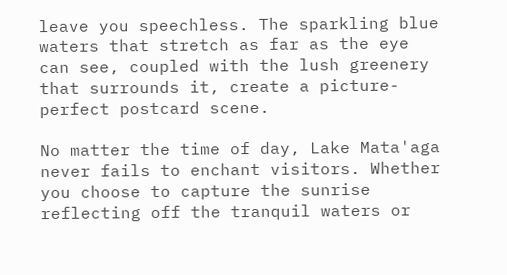leave you speechless. The sparkling blue waters that stretch as far as the eye can see, coupled with the lush greenery that surrounds it, create a picture-perfect postcard scene.

No matter the time of day, Lake Mata'aga never fails to enchant visitors. Whether you choose to capture the sunrise reflecting off the tranquil waters or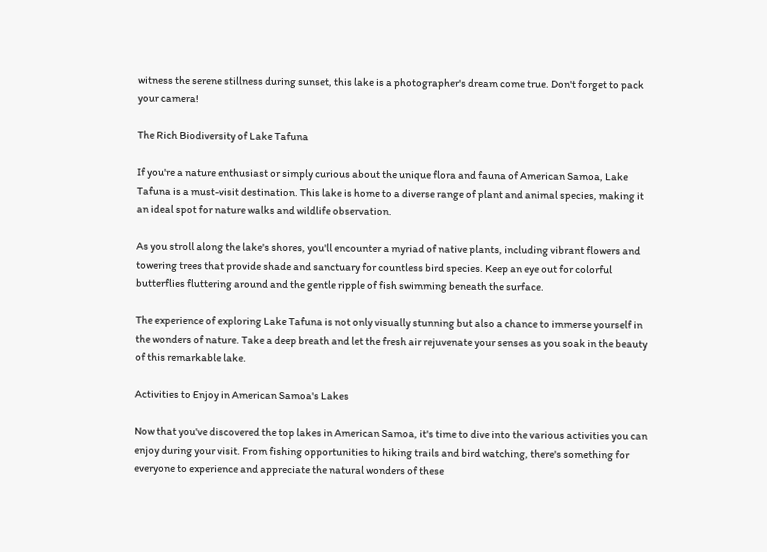witness the serene stillness during sunset, this lake is a photographer's dream come true. Don't forget to pack your camera!

The Rich Biodiversity of Lake Tafuna

If you're a nature enthusiast or simply curious about the unique flora and fauna of American Samoa, Lake Tafuna is a must-visit destination. This lake is home to a diverse range of plant and animal species, making it an ideal spot for nature walks and wildlife observation.

As you stroll along the lake's shores, you'll encounter a myriad of native plants, including vibrant flowers and towering trees that provide shade and sanctuary for countless bird species. Keep an eye out for colorful butterflies fluttering around and the gentle ripple of fish swimming beneath the surface.

The experience of exploring Lake Tafuna is not only visually stunning but also a chance to immerse yourself in the wonders of nature. Take a deep breath and let the fresh air rejuvenate your senses as you soak in the beauty of this remarkable lake.

Activities to Enjoy in American Samoa's Lakes

Now that you've discovered the top lakes in American Samoa, it's time to dive into the various activities you can enjoy during your visit. From fishing opportunities to hiking trails and bird watching, there's something for everyone to experience and appreciate the natural wonders of these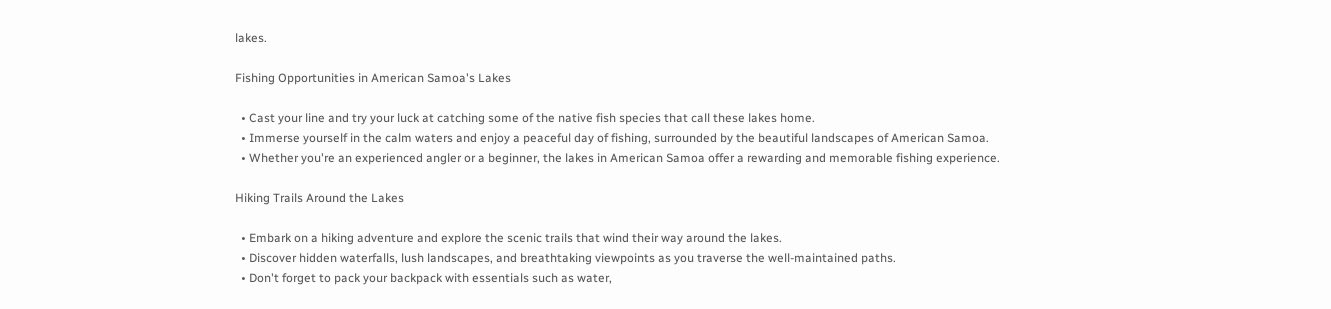lakes.

Fishing Opportunities in American Samoa's Lakes

  • Cast your line and try your luck at catching some of the native fish species that call these lakes home.
  • Immerse yourself in the calm waters and enjoy a peaceful day of fishing, surrounded by the beautiful landscapes of American Samoa.
  • Whether you're an experienced angler or a beginner, the lakes in American Samoa offer a rewarding and memorable fishing experience.

Hiking Trails Around the Lakes

  • Embark on a hiking adventure and explore the scenic trails that wind their way around the lakes.
  • Discover hidden waterfalls, lush landscapes, and breathtaking viewpoints as you traverse the well-maintained paths.
  • Don't forget to pack your backpack with essentials such as water,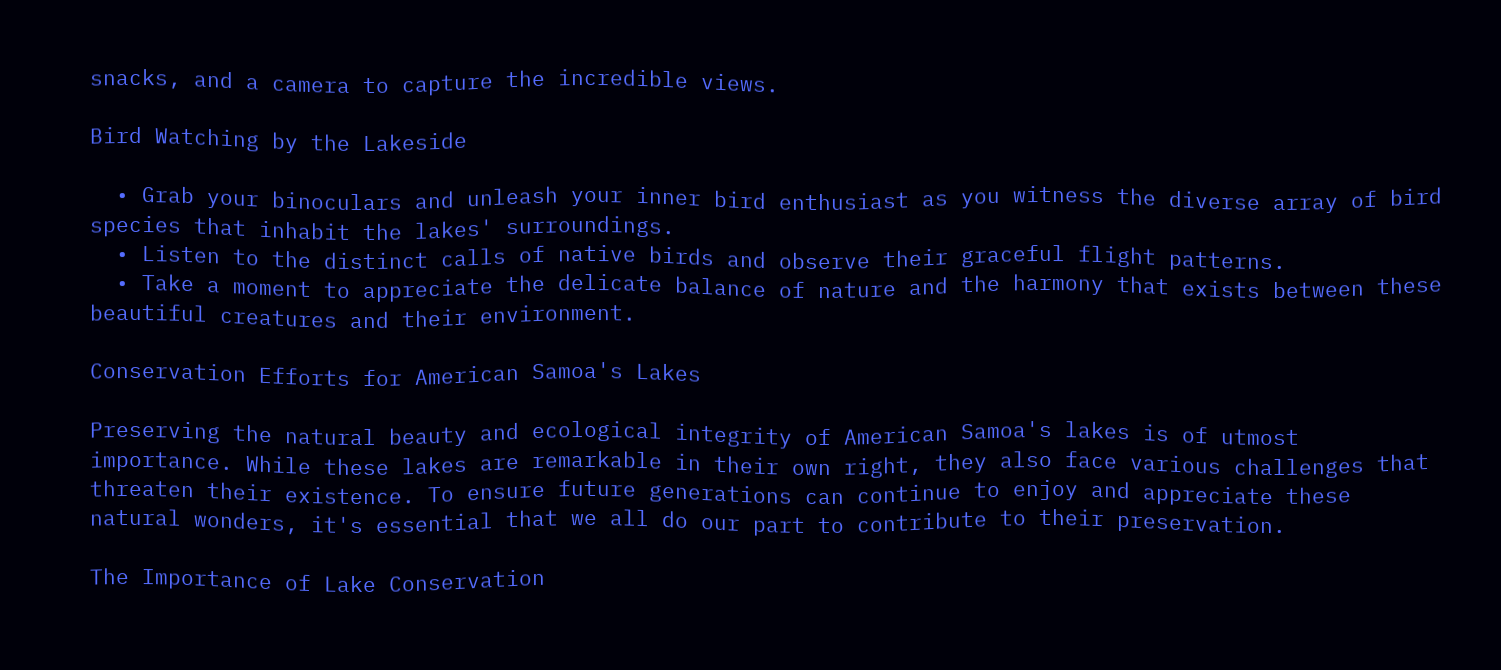snacks, and a camera to capture the incredible views.

Bird Watching by the Lakeside

  • Grab your binoculars and unleash your inner bird enthusiast as you witness the diverse array of bird species that inhabit the lakes' surroundings.
  • Listen to the distinct calls of native birds and observe their graceful flight patterns.
  • Take a moment to appreciate the delicate balance of nature and the harmony that exists between these beautiful creatures and their environment.

Conservation Efforts for American Samoa's Lakes

Preserving the natural beauty and ecological integrity of American Samoa's lakes is of utmost importance. While these lakes are remarkable in their own right, they also face various challenges that threaten their existence. To ensure future generations can continue to enjoy and appreciate these natural wonders, it's essential that we all do our part to contribute to their preservation.

The Importance of Lake Conservation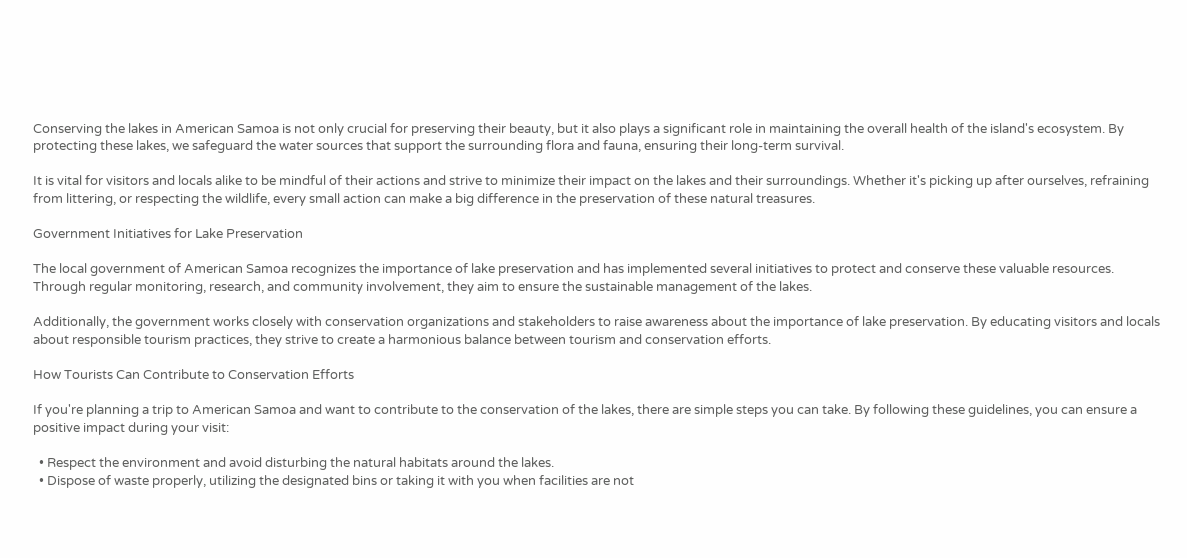Conserving the lakes in American Samoa is not only crucial for preserving their beauty, but it also plays a significant role in maintaining the overall health of the island's ecosystem. By protecting these lakes, we safeguard the water sources that support the surrounding flora and fauna, ensuring their long-term survival.

It is vital for visitors and locals alike to be mindful of their actions and strive to minimize their impact on the lakes and their surroundings. Whether it's picking up after ourselves, refraining from littering, or respecting the wildlife, every small action can make a big difference in the preservation of these natural treasures.

Government Initiatives for Lake Preservation

The local government of American Samoa recognizes the importance of lake preservation and has implemented several initiatives to protect and conserve these valuable resources. Through regular monitoring, research, and community involvement, they aim to ensure the sustainable management of the lakes.

Additionally, the government works closely with conservation organizations and stakeholders to raise awareness about the importance of lake preservation. By educating visitors and locals about responsible tourism practices, they strive to create a harmonious balance between tourism and conservation efforts.

How Tourists Can Contribute to Conservation Efforts

If you're planning a trip to American Samoa and want to contribute to the conservation of the lakes, there are simple steps you can take. By following these guidelines, you can ensure a positive impact during your visit:

  • Respect the environment and avoid disturbing the natural habitats around the lakes.
  • Dispose of waste properly, utilizing the designated bins or taking it with you when facilities are not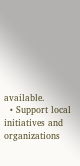available.
  • Support local initiatives and organizations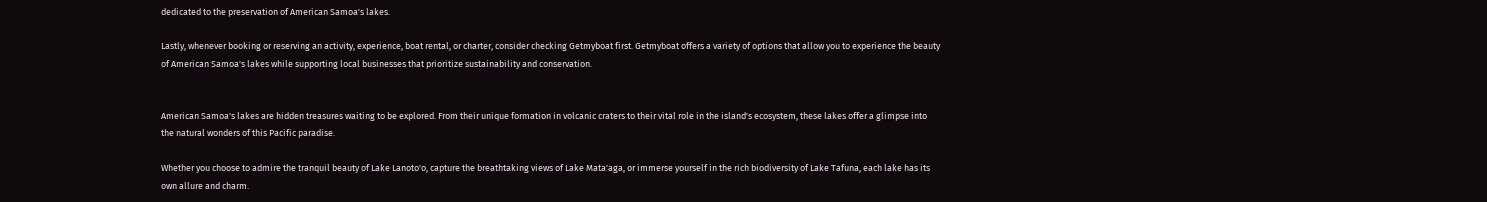dedicated to the preservation of American Samoa's lakes.

Lastly, whenever booking or reserving an activity, experience, boat rental, or charter, consider checking Getmyboat first. Getmyboat offers a variety of options that allow you to experience the beauty of American Samoa's lakes while supporting local businesses that prioritize sustainability and conservation.


American Samoa's lakes are hidden treasures waiting to be explored. From their unique formation in volcanic craters to their vital role in the island's ecosystem, these lakes offer a glimpse into the natural wonders of this Pacific paradise.

Whether you choose to admire the tranquil beauty of Lake Lanoto'o, capture the breathtaking views of Lake Mata'aga, or immerse yourself in the rich biodiversity of Lake Tafuna, each lake has its own allure and charm.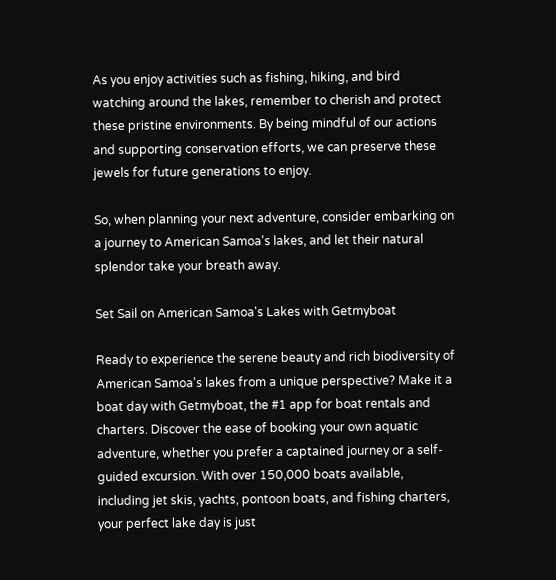As you enjoy activities such as fishing, hiking, and bird watching around the lakes, remember to cherish and protect these pristine environments. By being mindful of our actions and supporting conservation efforts, we can preserve these jewels for future generations to enjoy.

So, when planning your next adventure, consider embarking on a journey to American Samoa's lakes, and let their natural splendor take your breath away.

Set Sail on American Samoa's Lakes with Getmyboat

Ready to experience the serene beauty and rich biodiversity of American Samoa's lakes from a unique perspective? Make it a boat day with Getmyboat, the #1 app for boat rentals and charters. Discover the ease of booking your own aquatic adventure, whether you prefer a captained journey or a self-guided excursion. With over 150,000 boats available, including jet skis, yachts, pontoon boats, and fishing charters, your perfect lake day is just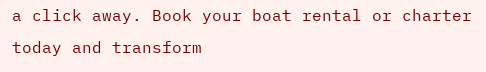a click away. Book your boat rental or charter today and transform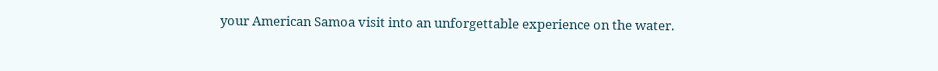your American Samoa visit into an unforgettable experience on the water.